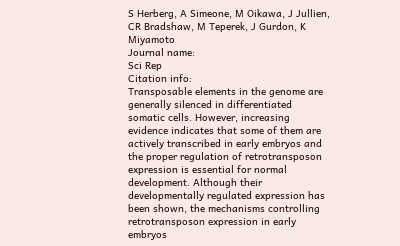S Herberg, A Simeone, M Oikawa, J Jullien, CR Bradshaw, M Teperek, J Gurdon, K Miyamoto
Journal name:
Sci Rep
Citation info:
Transposable elements in the genome are generally silenced in differentiated somatic cells. However, increasing evidence indicates that some of them are actively transcribed in early embryos and the proper regulation of retrotransposon expression is essential for normal development. Although their developmentally regulated expression has been shown, the mechanisms controlling retrotransposon expression in early embryos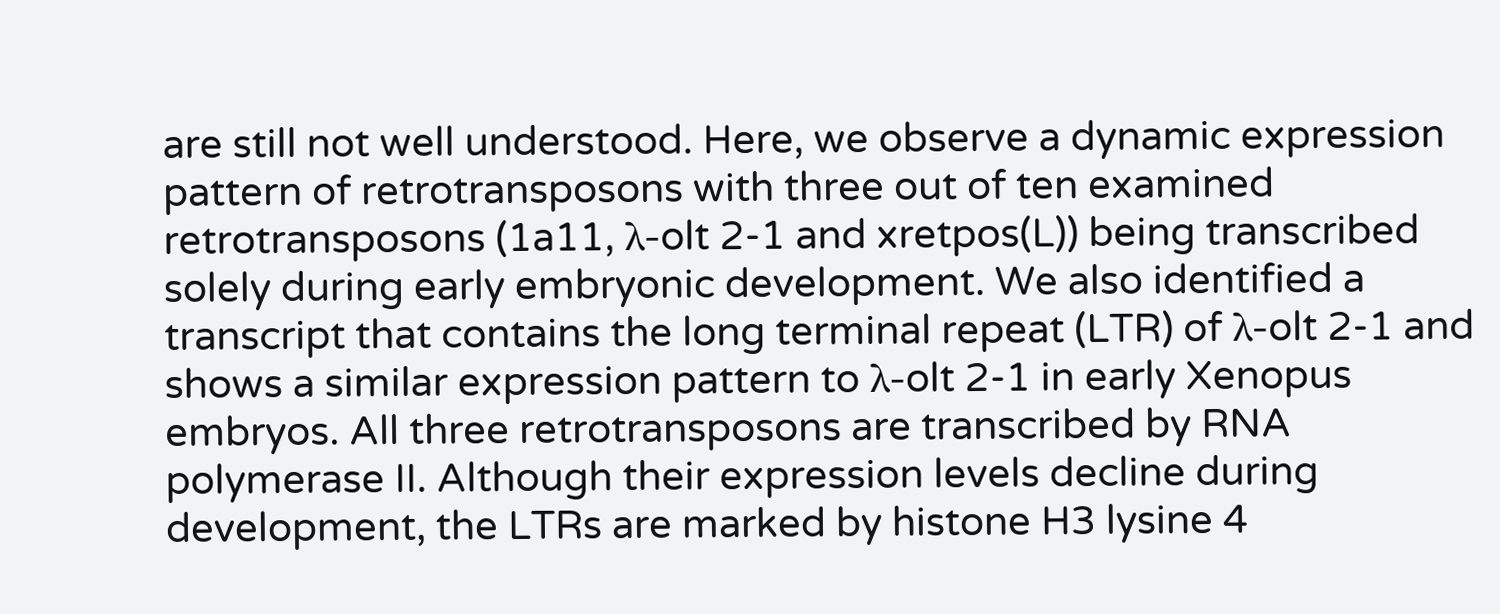are still not well understood. Here, we observe a dynamic expression pattern of retrotransposons with three out of ten examined retrotransposons (1a11, λ-olt 2-1 and xretpos(L)) being transcribed solely during early embryonic development. We also identified a transcript that contains the long terminal repeat (LTR) of λ-olt 2-1 and shows a similar expression pattern to λ-olt 2-1 in early Xenopus embryos. All three retrotransposons are transcribed by RNA polymerase II. Although their expression levels decline during development, the LTRs are marked by histone H3 lysine 4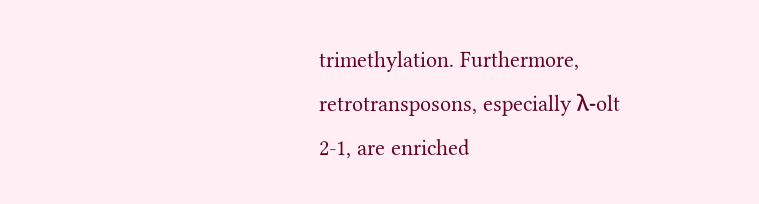trimethylation. Furthermore, retrotransposons, especially λ-olt 2-1, are enriched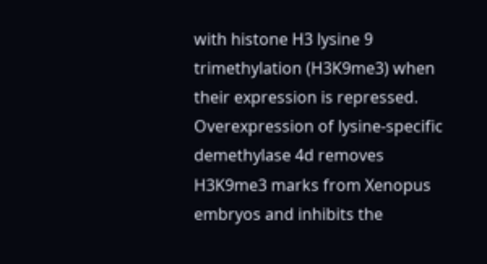with histone H3 lysine 9 trimethylation (H3K9me3) when their expression is repressed. Overexpression of lysine-specific demethylase 4d removes H3K9me3 marks from Xenopus embryos and inhibits the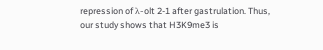repression of λ-olt 2-1 after gastrulation. Thus, our study shows that H3K9me3 is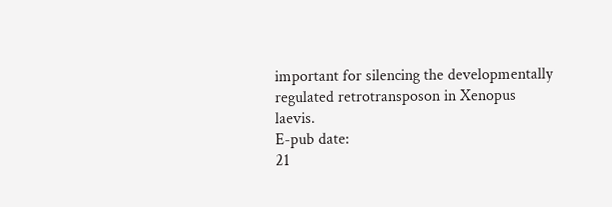important for silencing the developmentally regulated retrotransposon in Xenopus laevis.
E-pub date:
21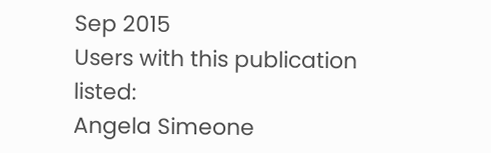Sep 2015
Users with this publication listed:
Angela Simeone